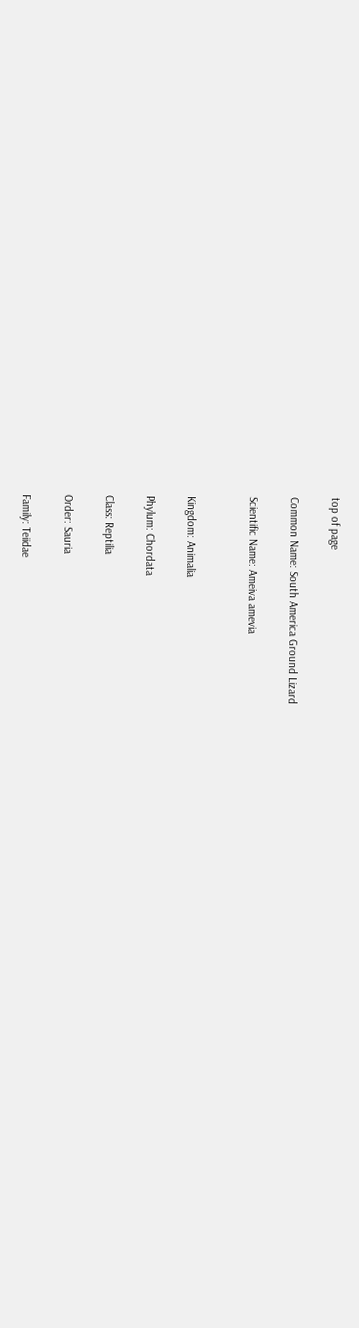top of page

Common Name: South America Ground Lizard

Scientific Name: Ameiva amevia


Kingdom: Animalia

Phylum: Chordata

Class: Reptilia

Order: Sauria

Family: Teiidae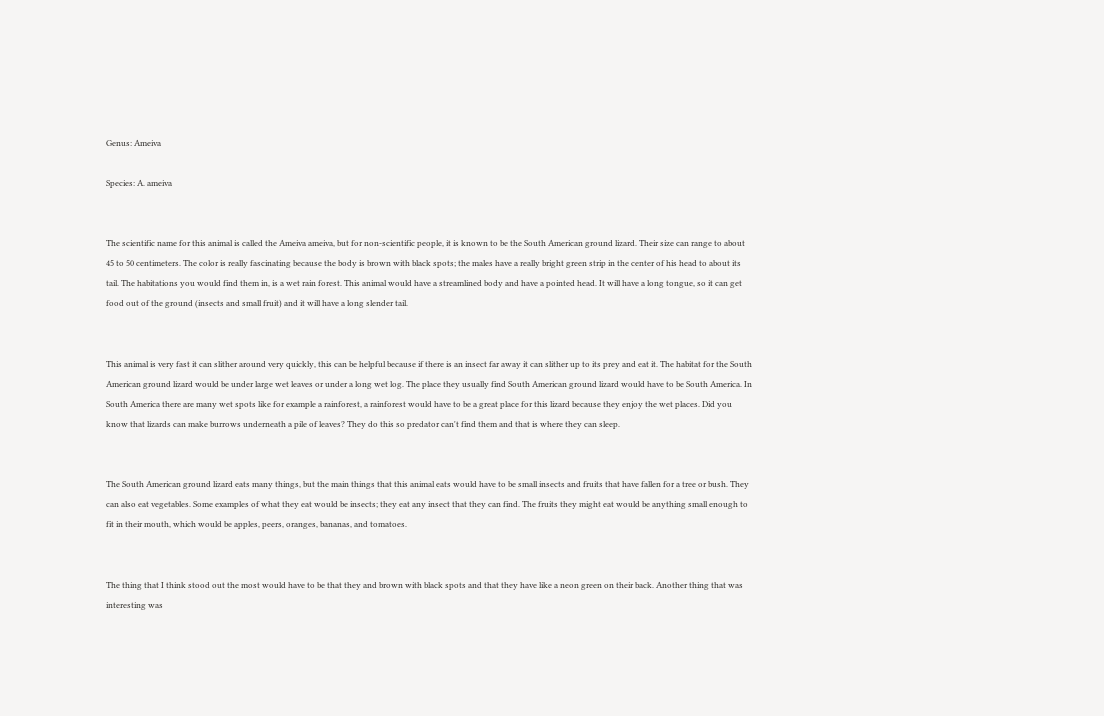Genus: Ameiva

Species: A. ameiva


The scientific name for this animal is called the Ameiva ameiva, but for non-scientific people, it is known to be the South American ground lizard. Their size can range to about 45 to 50 centimeters. The color is really fascinating because the body is brown with black spots; the males have a really bright green strip in the center of his head to about its tail. The habitations you would find them in, is a wet rain forest. This animal would have a streamlined body and have a pointed head. It will have a long tongue, so it can get food out of the ground (insects and small fruit) and it will have a long slender tail.


This animal is very fast it can slither around very quickly, this can be helpful because if there is an insect far away it can slither up to its prey and eat it. The habitat for the South American ground lizard would be under large wet leaves or under a long wet log. The place they usually find South American ground lizard would have to be South America. In South America there are many wet spots like for example a rainforest, a rainforest would have to be a great place for this lizard because they enjoy the wet places. Did you know that lizards can make burrows underneath a pile of leaves? They do this so predator can't find them and that is where they can sleep.


The South American ground lizard eats many things, but the main things that this animal eats would have to be small insects and fruits that have fallen for a tree or bush. They can also eat vegetables. Some examples of what they eat would be insects; they eat any insect that they can find. The fruits they might eat would be anything small enough to fit in their mouth, which would be apples, peers, oranges, bananas, and tomatoes.


The thing that I think stood out the most would have to be that they and brown with black spots and that they have like a neon green on their back. Another thing that was interesting was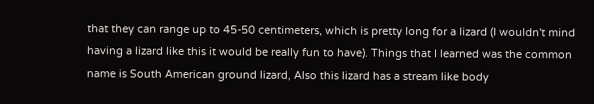that they can range up to 45-50 centimeters, which is pretty long for a lizard (I wouldn't mind having a lizard like this it would be really fun to have). Things that I learned was the common name is South American ground lizard, Also this lizard has a stream like body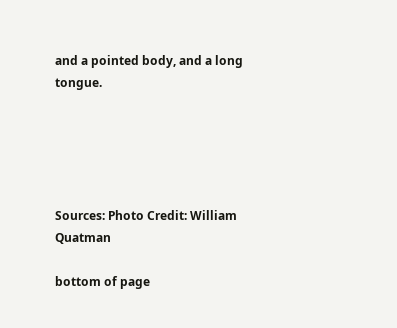and a pointed body, and a long tongue.





Sources: Photo Credit: William Quatman

bottom of page